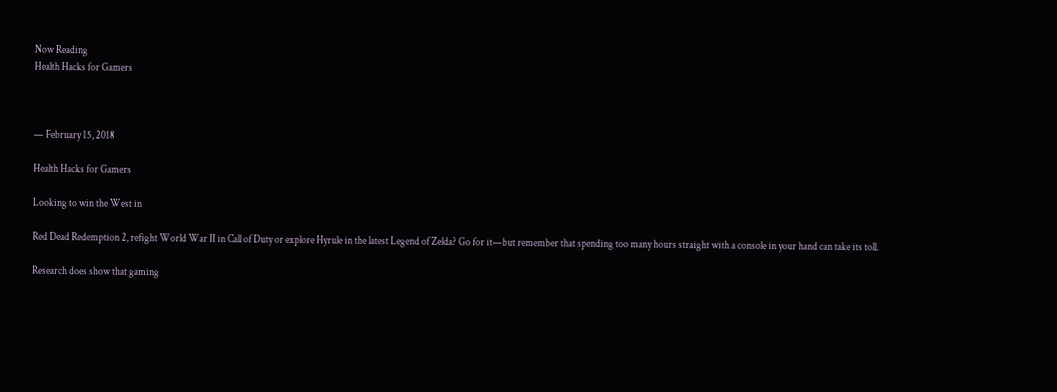Now Reading
Health Hacks for Gamers



— February 15, 2018

Health Hacks for Gamers

Looking to win the West in

Red Dead Redemption 2, refight World War II in Call of Duty or explore Hyrule in the latest Legend of Zelda? Go for it—but remember that spending too many hours straight with a console in your hand can take its toll.

Research does show that gaming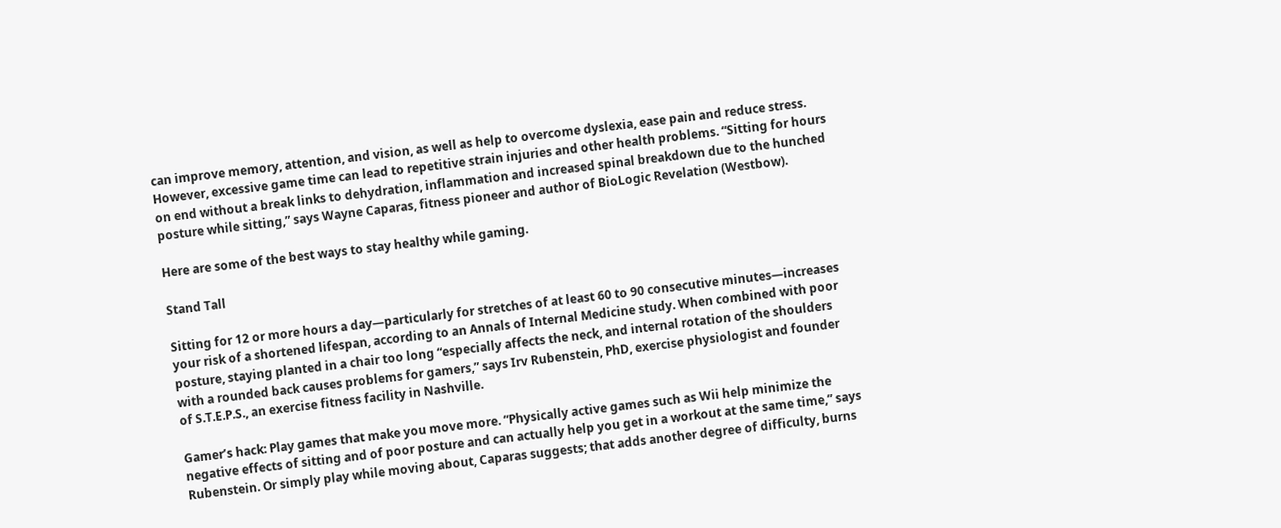can improve memory, attention, and vision, as well as help to overcome dyslexia, ease pain and reduce stress. However, excessive game time can lead to repetitive strain injuries and other health problems. “Sitting for hours on end without a break links to dehydration, inflammation and increased spinal breakdown due to the hunched posture while sitting,” says Wayne Caparas, fitness pioneer and author of BioLogic Revelation (Westbow).

Here are some of the best ways to stay healthy while gaming.

Stand Tall

Sitting for 12 or more hours a day—particularly for stretches of at least 60 to 90 consecutive minutes—increases your risk of a shortened lifespan, according to an Annals of Internal Medicine study. When combined with poor posture, staying planted in a chair too long “especially affects the neck, and internal rotation of the shoulders with a rounded back causes problems for gamers,” says Irv Rubenstein, PhD, exercise physiologist and founder of S.T.E.P.S., an exercise fitness facility in Nashville.

Gamer’s hack: Play games that make you move more. “Physically active games such as Wii help minimize the negative effects of sitting and of poor posture and can actually help you get in a workout at the same time,” says Rubenstein. Or simply play while moving about, Caparas suggests; that adds another degree of difficulty, burns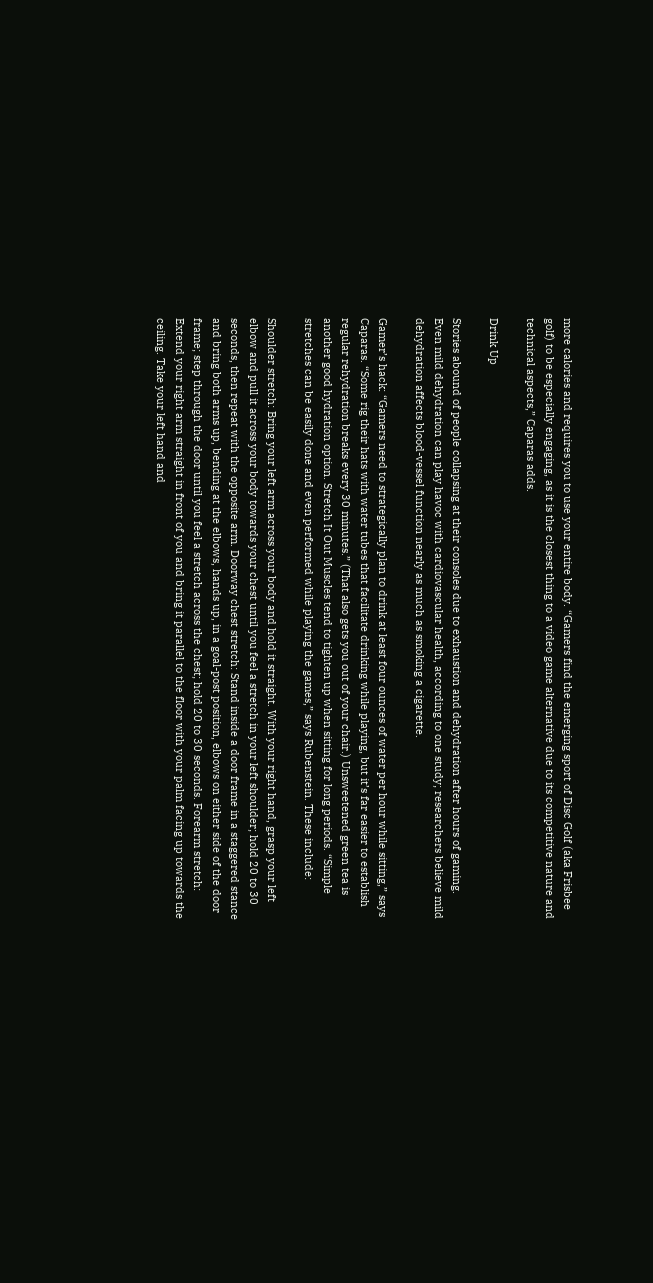more calories and requires you to use your entire body. “Gamers find the emerging sport of Disc Golf (aka Frisbee golf) to be especially engaging, as it is the closest thing to a video game alternative due to its competitive nature and technical aspects,” Caparas adds.

Drink Up

Stories abound of people collapsing at their consoles due to exhaustion and dehydration after hours of gaming. Even mild dehydration can play havoc with cardiovascular health, according to one study; researchers believe mild dehydration affects blood-vessel function nearly as much as smoking a cigarette.

Gamer’s hack: “Gamers need to strategically plan to drink at least four ounces of water per hour while sitting,” says Caparas. “Some rig their hats with water tubes that facilitate drinking while playing, but it’s far easier to establish regular rehydration breaks every 30 minutes.” (That also gets you out of your chair.) Unsweetened green tea is another good hydration option. Stretch It Out Muscles tend to tighten up when sitting for long periods. “Simple stretches can be easily done and even performed while playing the games,” says Rubenstein. These include:

Shoulder stretch: Bring your left arm across your body and hold it straight. With your right hand, grasp your left elbow and pull it across your body towards your chest until you feel a stretch in your left shoulder; hold 20 to 30 seconds, then repeat with the opposite arm. Doorway chest stretch: Stand inside a door frame in a staggered stance and bring both arms up, bending at the elbows, hands up, in a goal-post position, elbows on either side of the door frame; step through the door until you feel a stretch across the chest; hold 20 to 30 seconds. Forearm stretch: Extend your right arm straight in front of you and bring it parallel to the floor with your palm facing up towards the ceiling. Take your left hand and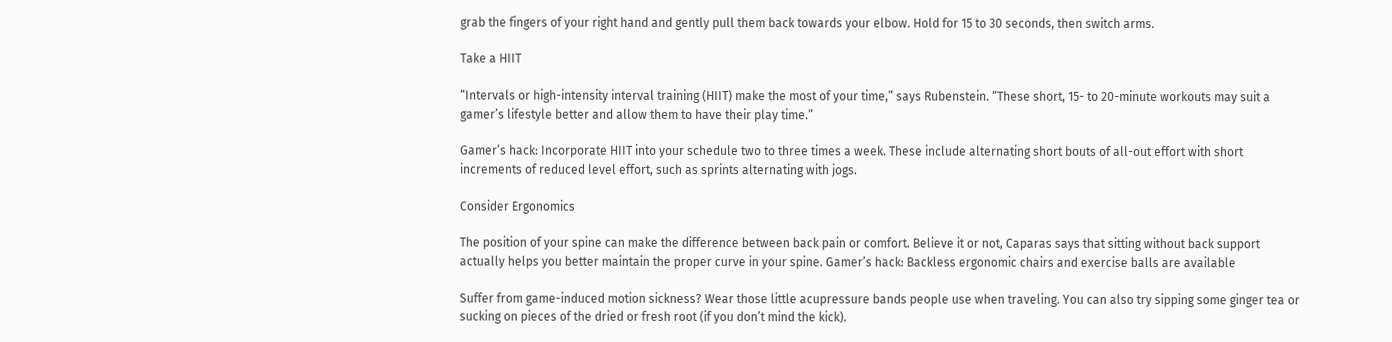grab the fingers of your right hand and gently pull them back towards your elbow. Hold for 15 to 30 seconds, then switch arms.

Take a HIIT

“Intervals or high-intensity interval training (HIIT) make the most of your time,” says Rubenstein. “These short, 15- to 20-minute workouts may suit a gamer’s lifestyle better and allow them to have their play time.”

Gamer’s hack: Incorporate HIIT into your schedule two to three times a week. These include alternating short bouts of all-out effort with short increments of reduced level effort, such as sprints alternating with jogs.

Consider Ergonomics

The position of your spine can make the difference between back pain or comfort. Believe it or not, Caparas says that sitting without back support actually helps you better maintain the proper curve in your spine. Gamer’s hack: Backless ergonomic chairs and exercise balls are available

Suffer from game-induced motion sickness? Wear those little acupressure bands people use when traveling. You can also try sipping some ginger tea or sucking on pieces of the dried or fresh root (if you don’t mind the kick).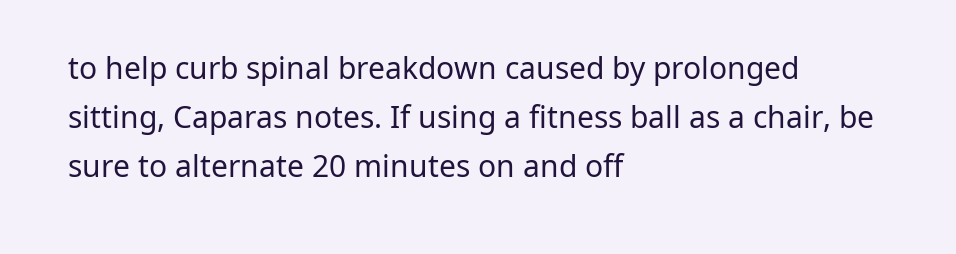to help curb spinal breakdown caused by prolonged sitting, Caparas notes. If using a fitness ball as a chair, be sure to alternate 20 minutes on and off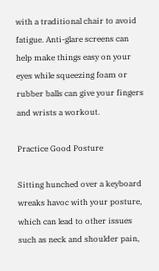with a traditional chair to avoid fatigue. Anti-glare screens can help make things easy on your eyes while squeezing foam or rubber balls can give your fingers and wrists a workout.

Practice Good Posture

Sitting hunched over a keyboard wreaks havoc with your posture, which can lead to other issues such as neck and shoulder pain,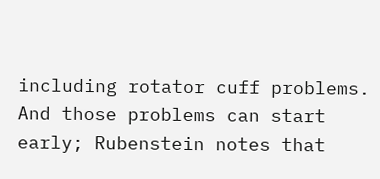including rotator cuff problems. And those problems can start early; Rubenstein notes that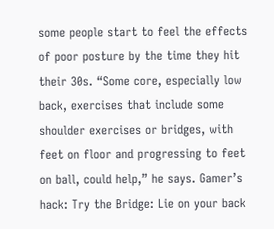some people start to feel the effects of poor posture by the time they hit their 30s. “Some core, especially low back, exercises that include some shoulder exercises or bridges, with feet on floor and progressing to feet on ball, could help,” he says. Gamer’s hack: Try the Bridge: Lie on your back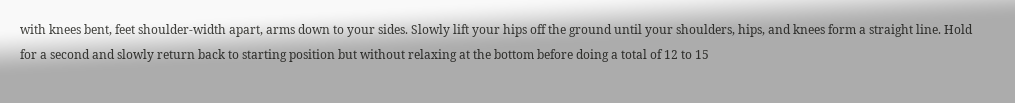with knees bent, feet shoulder-width apart, arms down to your sides. Slowly lift your hips off the ground until your shoulders, hips, and knees form a straight line. Hold for a second and slowly return back to starting position but without relaxing at the bottom before doing a total of 12 to 15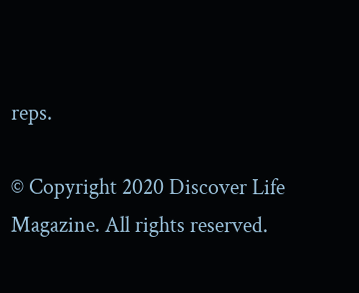reps.

© Copyright 2020 Discover Life Magazine. All rights reserved.